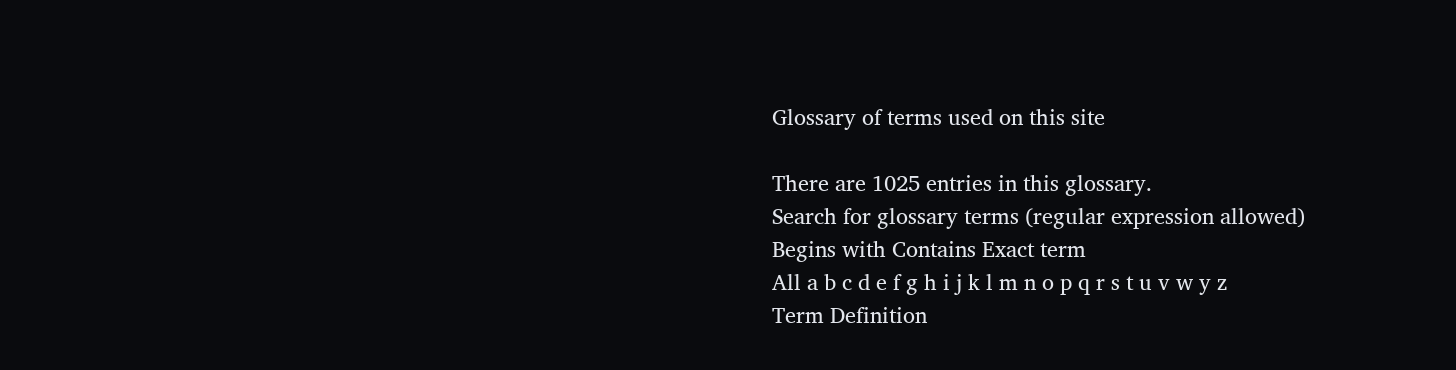Glossary of terms used on this site

There are 1025 entries in this glossary.
Search for glossary terms (regular expression allowed)
Begins with Contains Exact term
All a b c d e f g h i j k l m n o p q r s t u v w y z
Term Definition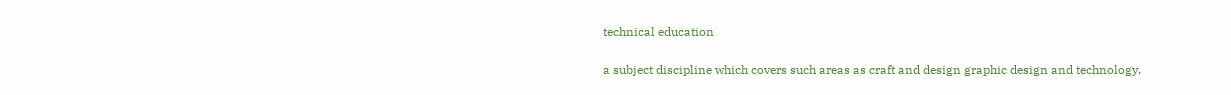technical education

a subject discipline which covers such areas as craft and design graphic design and technology.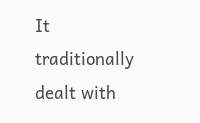It traditionally dealt with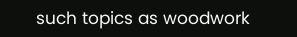such topics as woodwork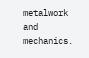metalwork and mechanics.